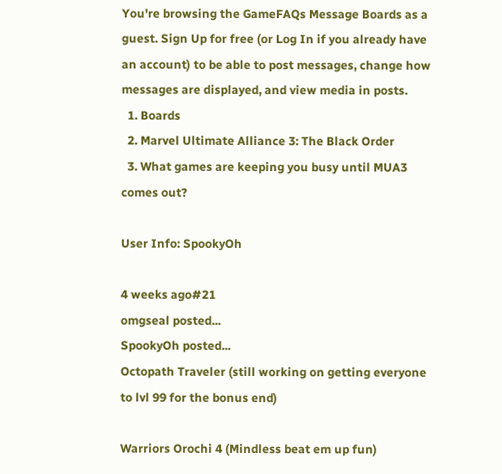You're browsing the GameFAQs Message Boards as a guest. Sign Up for free (or Log In if you already have an account) to be able to post messages, change how messages are displayed, and view media in posts.
  1. Boards
  2. Marvel Ultimate Alliance 3: The Black Order
  3. What games are keeping you busy until MUA3 comes out?

User Info: SpookyOh

4 weeks ago#21
omgseal posted...
SpookyOh posted...
Octopath Traveler (still working on getting everyone to lvl 99 for the bonus end)

Warriors Orochi 4 (Mindless beat em up fun)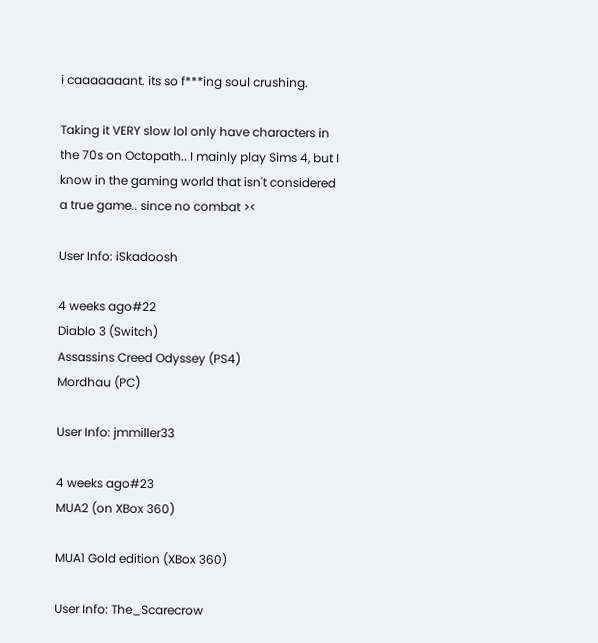i caaaaaaant. its so f***ing soul crushing.

Taking it VERY slow lol only have characters in the 70s on Octopath.. I mainly play Sims 4, but I know in the gaming world that isn't considered a true game.. since no combat ><

User Info: iSkadoosh

4 weeks ago#22
Diablo 3 (Switch)
Assassins Creed Odyssey (PS4)
Mordhau (PC)

User Info: jmmiller33

4 weeks ago#23
MUA2 (on XBox 360)

MUA1 Gold edition (XBox 360)

User Info: The_Scarecrow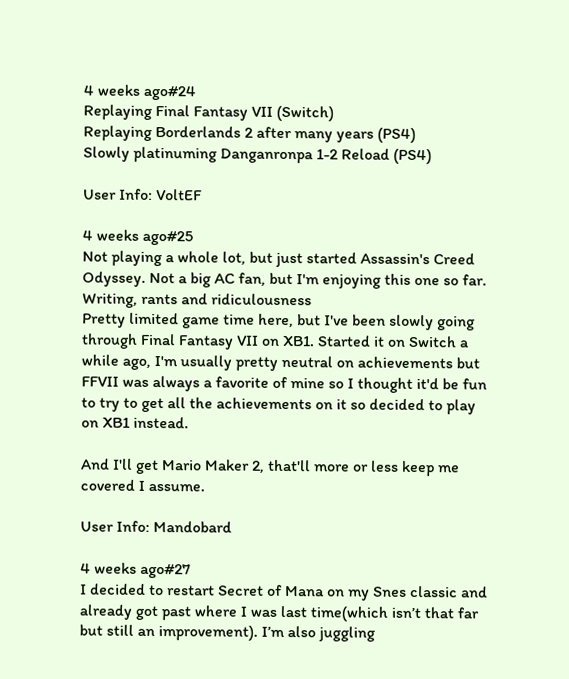4 weeks ago#24
Replaying Final Fantasy VII (Switch)
Replaying Borderlands 2 after many years (PS4)
Slowly platinuming Danganronpa 1-2 Reload (PS4)

User Info: VoltEF

4 weeks ago#25
Not playing a whole lot, but just started Assassin's Creed Odyssey. Not a big AC fan, but I'm enjoying this one so far.
Writing, rants and ridiculousness
Pretty limited game time here, but I've been slowly going through Final Fantasy VII on XB1. Started it on Switch a while ago, I'm usually pretty neutral on achievements but FFVII was always a favorite of mine so I thought it'd be fun to try to get all the achievements on it so decided to play on XB1 instead.

And I'll get Mario Maker 2, that'll more or less keep me covered I assume.

User Info: Mandobard

4 weeks ago#27
I decided to restart Secret of Mana on my Snes classic and already got past where I was last time(which isn’t that far but still an improvement). I’m also juggling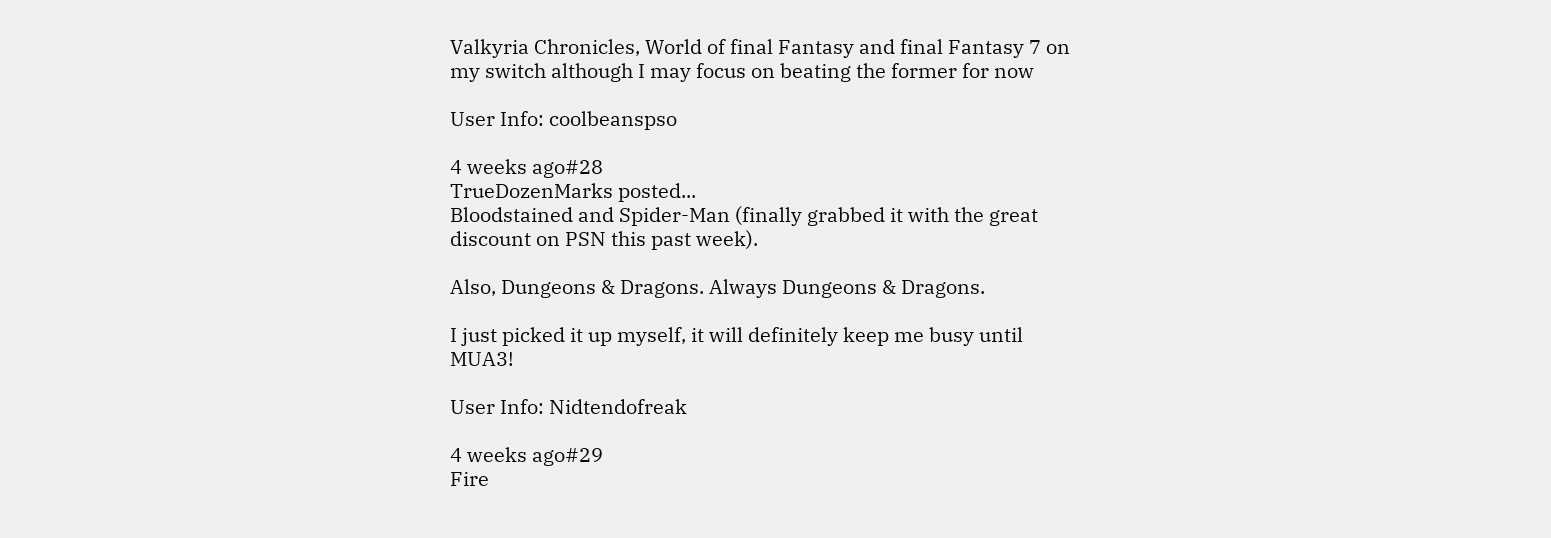Valkyria Chronicles, World of final Fantasy and final Fantasy 7 on my switch although I may focus on beating the former for now

User Info: coolbeanspso

4 weeks ago#28
TrueDozenMarks posted...
Bloodstained and Spider-Man (finally grabbed it with the great discount on PSN this past week).

Also, Dungeons & Dragons. Always Dungeons & Dragons.

I just picked it up myself, it will definitely keep me busy until MUA3!

User Info: Nidtendofreak

4 weeks ago#29
Fire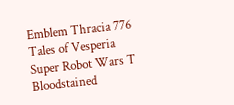Emblem Thracia 776
Tales of Vesperia
Super Robot Wars T
Bloodstained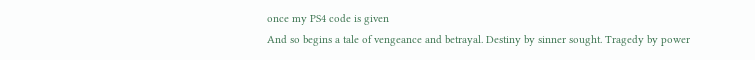once my PS4 code is given
And so begins a tale of vengeance and betrayal. Destiny by sinner sought. Tragedy by power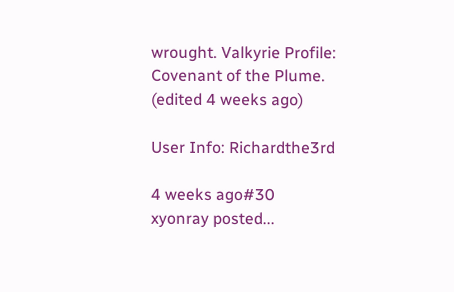wrought. Valkyrie Profile: Covenant of the Plume.
(edited 4 weeks ago)

User Info: Richardthe3rd

4 weeks ago#30
xyonray posted...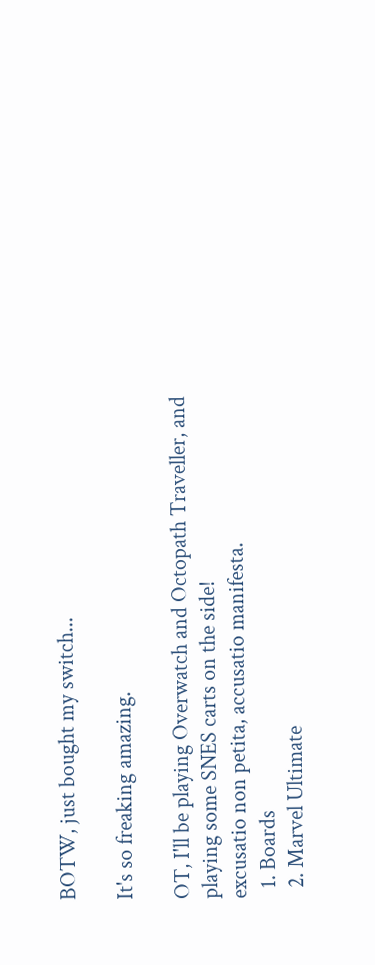BOTW, just bought my switch...

It's so freaking amazing.

OT, I'll be playing Overwatch and Octopath Traveller, and playing some SNES carts on the side!
excusatio non petita, accusatio manifesta.
  1. Boards
  2. Marvel Ultimate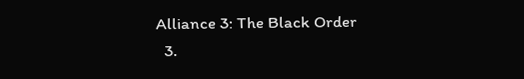Alliance 3: The Black Order
  3.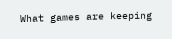What games are keeping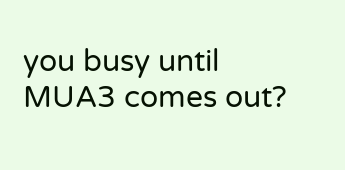you busy until MUA3 comes out?